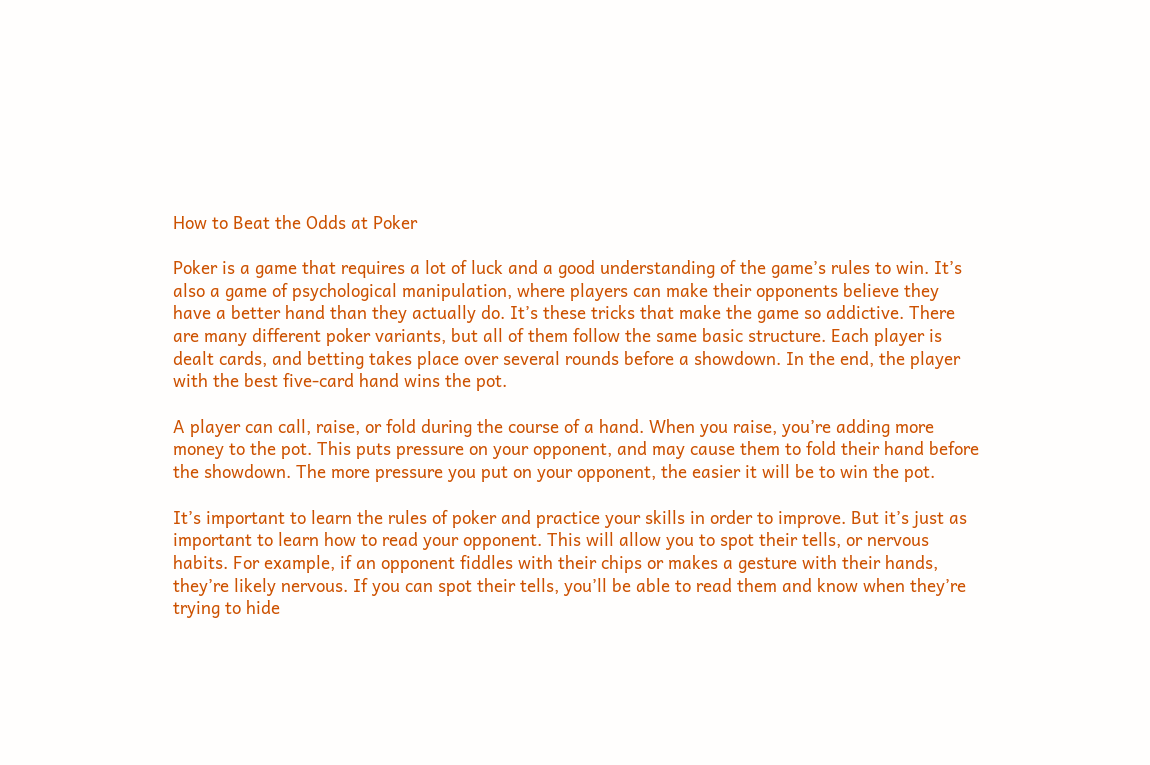How to Beat the Odds at Poker

Poker is a game that requires a lot of luck and a good understanding of the game’s rules to win. It’s also a game of psychological manipulation, where players can make their opponents believe they have a better hand than they actually do. It’s these tricks that make the game so addictive. There are many different poker variants, but all of them follow the same basic structure. Each player is dealt cards, and betting takes place over several rounds before a showdown. In the end, the player with the best five-card hand wins the pot.

A player can call, raise, or fold during the course of a hand. When you raise, you’re adding more money to the pot. This puts pressure on your opponent, and may cause them to fold their hand before the showdown. The more pressure you put on your opponent, the easier it will be to win the pot.

It’s important to learn the rules of poker and practice your skills in order to improve. But it’s just as important to learn how to read your opponent. This will allow you to spot their tells, or nervous habits. For example, if an opponent fiddles with their chips or makes a gesture with their hands, they’re likely nervous. If you can spot their tells, you’ll be able to read them and know when they’re trying to hide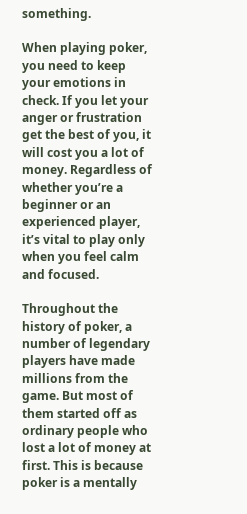something.

When playing poker, you need to keep your emotions in check. If you let your anger or frustration get the best of you, it will cost you a lot of money. Regardless of whether you’re a beginner or an experienced player, it’s vital to play only when you feel calm and focused.

Throughout the history of poker, a number of legendary players have made millions from the game. But most of them started off as ordinary people who lost a lot of money at first. This is because poker is a mentally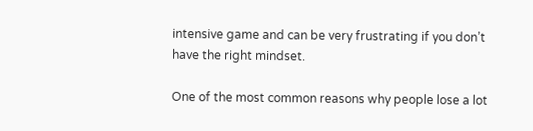intensive game and can be very frustrating if you don’t have the right mindset.

One of the most common reasons why people lose a lot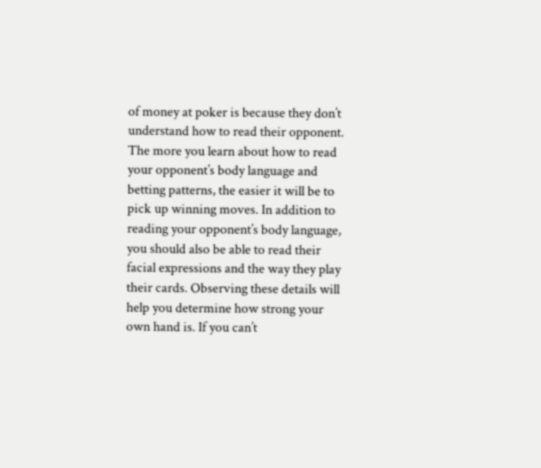of money at poker is because they don’t understand how to read their opponent. The more you learn about how to read your opponent’s body language and betting patterns, the easier it will be to pick up winning moves. In addition to reading your opponent’s body language, you should also be able to read their facial expressions and the way they play their cards. Observing these details will help you determine how strong your own hand is. If you can’t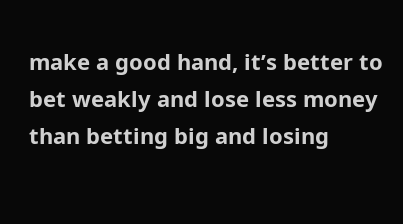make a good hand, it’s better to bet weakly and lose less money than betting big and losing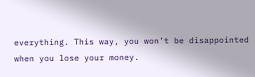everything. This way, you won’t be disappointed when you lose your money.